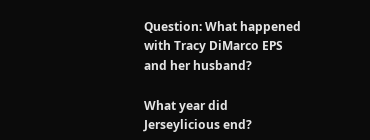Question: What happened with Tracy DiMarco EPS and her husband?

What year did Jerseylicious end?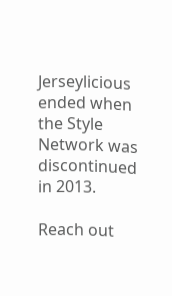Jerseylicious ended when the Style Network was discontinued in 2013.

Reach out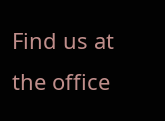Find us at the office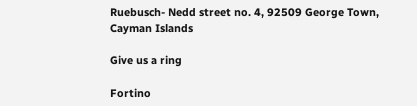Ruebusch- Nedd street no. 4, 92509 George Town, Cayman Islands

Give us a ring

Fortino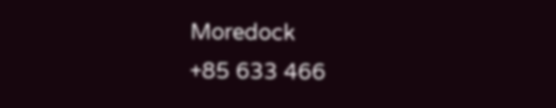Moredock
+85 633 466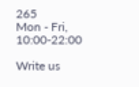265
Mon - Fri, 10:00-22:00

Write us